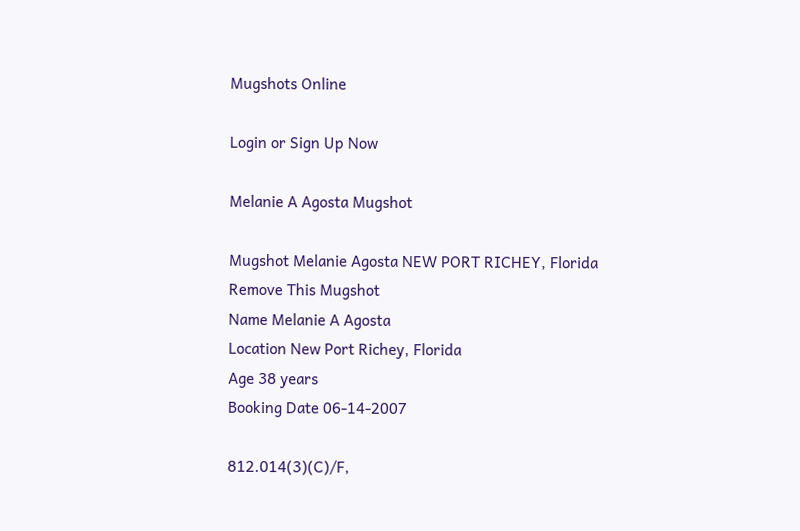Mugshots Online

Login or Sign Up Now

Melanie A Agosta Mugshot

Mugshot Melanie Agosta NEW PORT RICHEY, Florida
Remove This Mugshot
Name Melanie A Agosta
Location New Port Richey, Florida
Age 38 years
Booking Date 06-14-2007

812.014(3)(C)/F,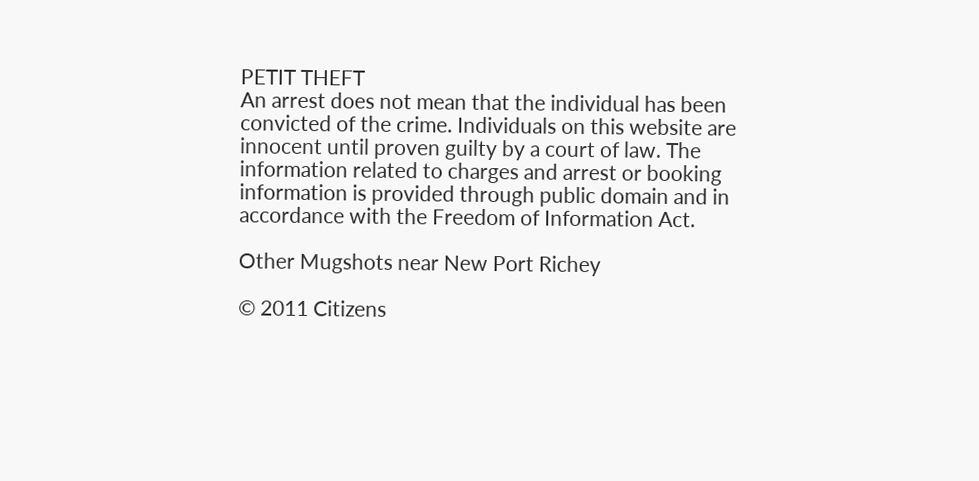PETIT THEFT
An arrest does not mean that the individual has been convicted of the crime. Individuals on this website are innocent until proven guilty by a court of law. The information related to charges and arrest or booking information is provided through public domain and in accordance with the Freedom of Information Act.

Other Mugshots near New Port Richey

© 2011 Citizens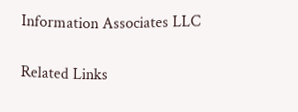Information Associates LLC

Related Links